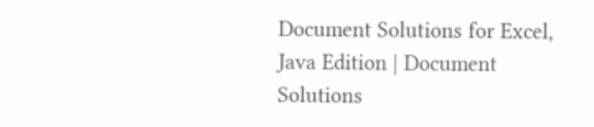Document Solutions for Excel, Java Edition | Document Solutions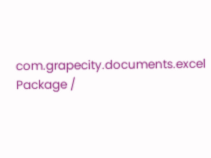com.grapecity.documents.excel Package /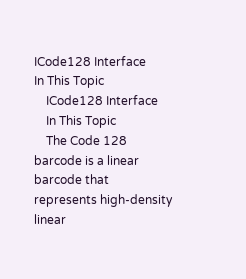ICode128 Interface
In This Topic
    ICode128 Interface
    In This Topic
    The Code 128 barcode is a linear barcode that represents high-density linear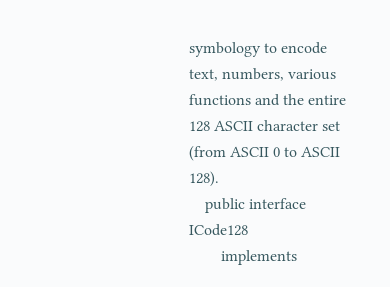symbology to encode text, numbers, various functions and the entire 128 ASCII character set (from ASCII 0 to ASCII 128).
    public interface ICode128
        implements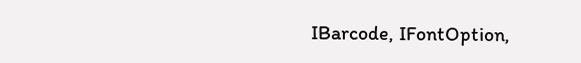IBarcode, IFontOption,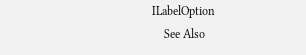ILabelOption
    See Also